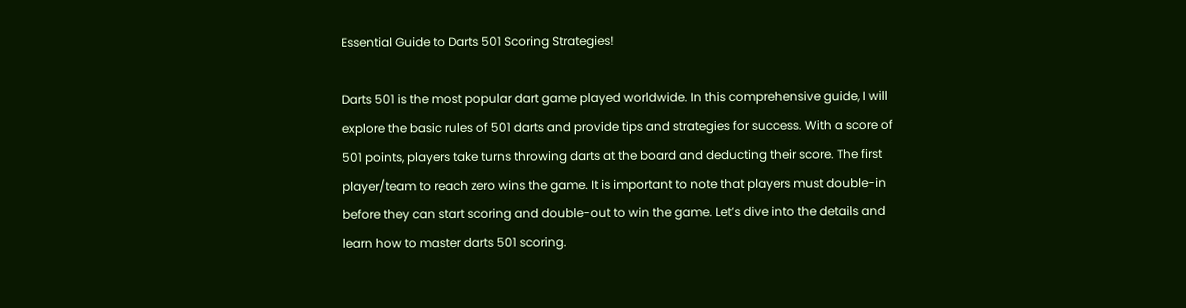Essential Guide to Darts 501 Scoring Strategies!

Darts 501 is the most popular dart game played worldwide. In this comprehensive guide, I will explore the basic rules of 501 darts and provide tips and strategies for success. With a score of 501 points, players take turns throwing darts at the board and deducting their score. The first player/team to reach zero wins the game. It is important to note that players must double-in before they can start scoring and double-out to win the game. Let’s dive into the details and learn how to master darts 501 scoring.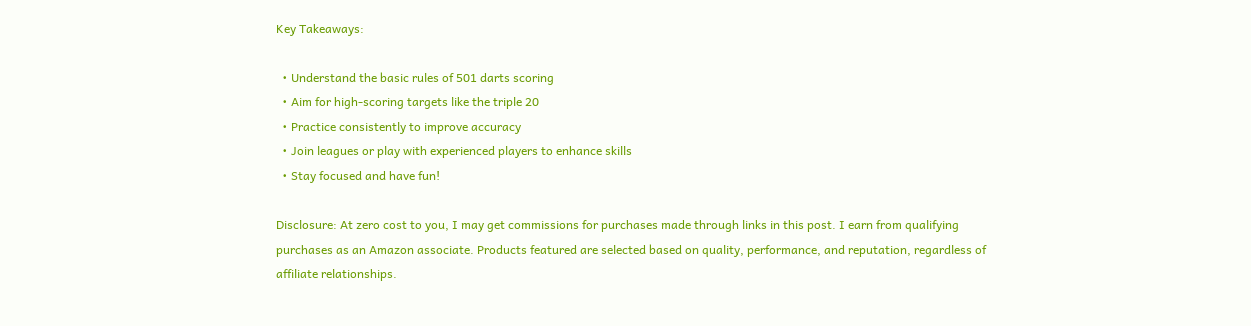Key Takeaways:

  • Understand the basic rules of 501 darts scoring
  • Aim for high-scoring targets like the triple 20
  • Practice consistently to improve accuracy
  • Join leagues or play with experienced players to enhance skills
  • Stay focused and have fun!

Disclosure: At zero cost to you, I may get commissions for purchases made through links in this post. I earn from qualifying purchases as an Amazon associate. Products featured are selected based on quality, performance, and reputation, regardless of affiliate relationships.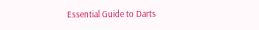Essential Guide to Darts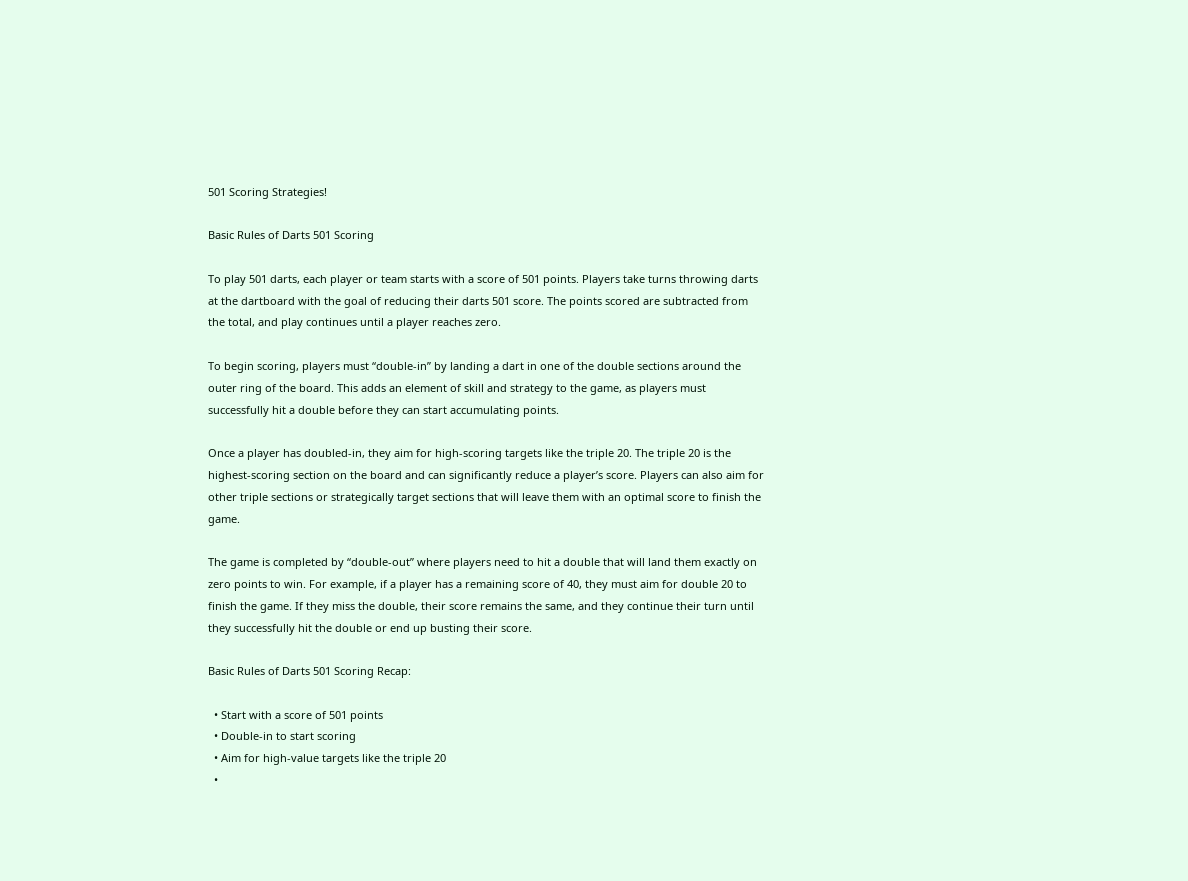501 Scoring Strategies!

Basic Rules of Darts 501 Scoring

To play 501 darts, each player or team starts with a score of 501 points. Players take turns throwing darts at the dartboard with the goal of reducing their darts 501 score. The points scored are subtracted from the total, and play continues until a player reaches zero.

To begin scoring, players must “double-in” by landing a dart in one of the double sections around the outer ring of the board. This adds an element of skill and strategy to the game, as players must successfully hit a double before they can start accumulating points.

Once a player has doubled-in, they aim for high-scoring targets like the triple 20. The triple 20 is the highest-scoring section on the board and can significantly reduce a player’s score. Players can also aim for other triple sections or strategically target sections that will leave them with an optimal score to finish the game.

The game is completed by “double-out” where players need to hit a double that will land them exactly on zero points to win. For example, if a player has a remaining score of 40, they must aim for double 20 to finish the game. If they miss the double, their score remains the same, and they continue their turn until they successfully hit the double or end up busting their score.

Basic Rules of Darts 501 Scoring Recap:

  • Start with a score of 501 points
  • Double-in to start scoring
  • Aim for high-value targets like the triple 20
  •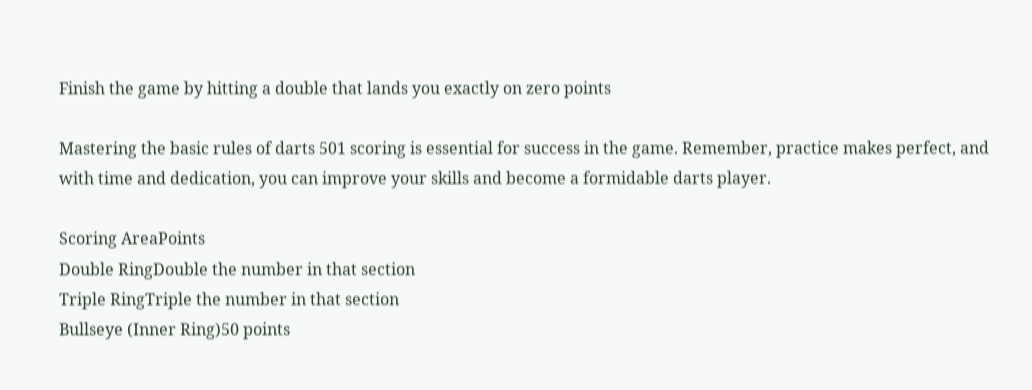Finish the game by hitting a double that lands you exactly on zero points

Mastering the basic rules of darts 501 scoring is essential for success in the game. Remember, practice makes perfect, and with time and dedication, you can improve your skills and become a formidable darts player.

Scoring AreaPoints
Double RingDouble the number in that section
Triple RingTriple the number in that section
Bullseye (Inner Ring)50 points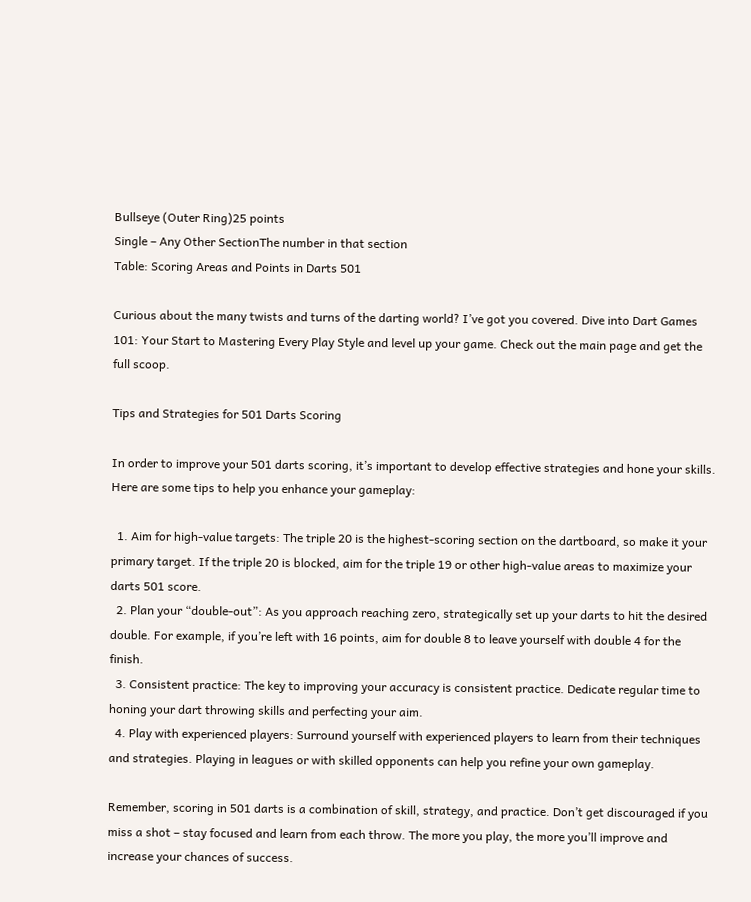Bullseye (Outer Ring)25 points
Single – Any Other SectionThe number in that section
Table: Scoring Areas and Points in Darts 501

Curious about the many twists and turns of the darting world? I’ve got you covered. Dive into Dart Games 101: Your Start to Mastering Every Play Style and level up your game. Check out the main page and get the full scoop.

Tips and Strategies for 501 Darts Scoring

In order to improve your 501 darts scoring, it’s important to develop effective strategies and hone your skills. Here are some tips to help you enhance your gameplay:

  1. Aim for high-value targets: The triple 20 is the highest-scoring section on the dartboard, so make it your primary target. If the triple 20 is blocked, aim for the triple 19 or other high-value areas to maximize your darts 501 score.
  2. Plan your “double-out”: As you approach reaching zero, strategically set up your darts to hit the desired double. For example, if you’re left with 16 points, aim for double 8 to leave yourself with double 4 for the finish.
  3. Consistent practice: The key to improving your accuracy is consistent practice. Dedicate regular time to honing your dart throwing skills and perfecting your aim.
  4. Play with experienced players: Surround yourself with experienced players to learn from their techniques and strategies. Playing in leagues or with skilled opponents can help you refine your own gameplay.

Remember, scoring in 501 darts is a combination of skill, strategy, and practice. Don’t get discouraged if you miss a shot – stay focused and learn from each throw. The more you play, the more you’ll improve and increase your chances of success.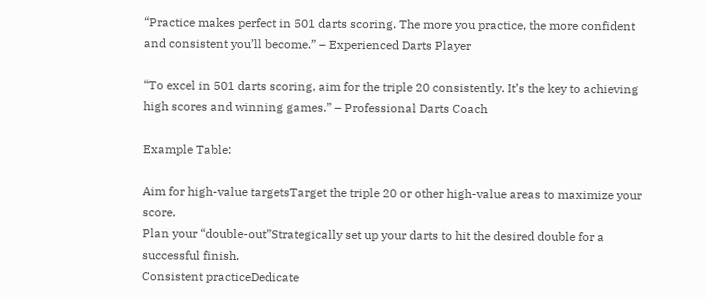“Practice makes perfect in 501 darts scoring. The more you practice, the more confident and consistent you’ll become.” – Experienced Darts Player

“To excel in 501 darts scoring, aim for the triple 20 consistently. It’s the key to achieving high scores and winning games.” – Professional Darts Coach

Example Table:

Aim for high-value targetsTarget the triple 20 or other high-value areas to maximize your score.
Plan your “double-out”Strategically set up your darts to hit the desired double for a successful finish.
Consistent practiceDedicate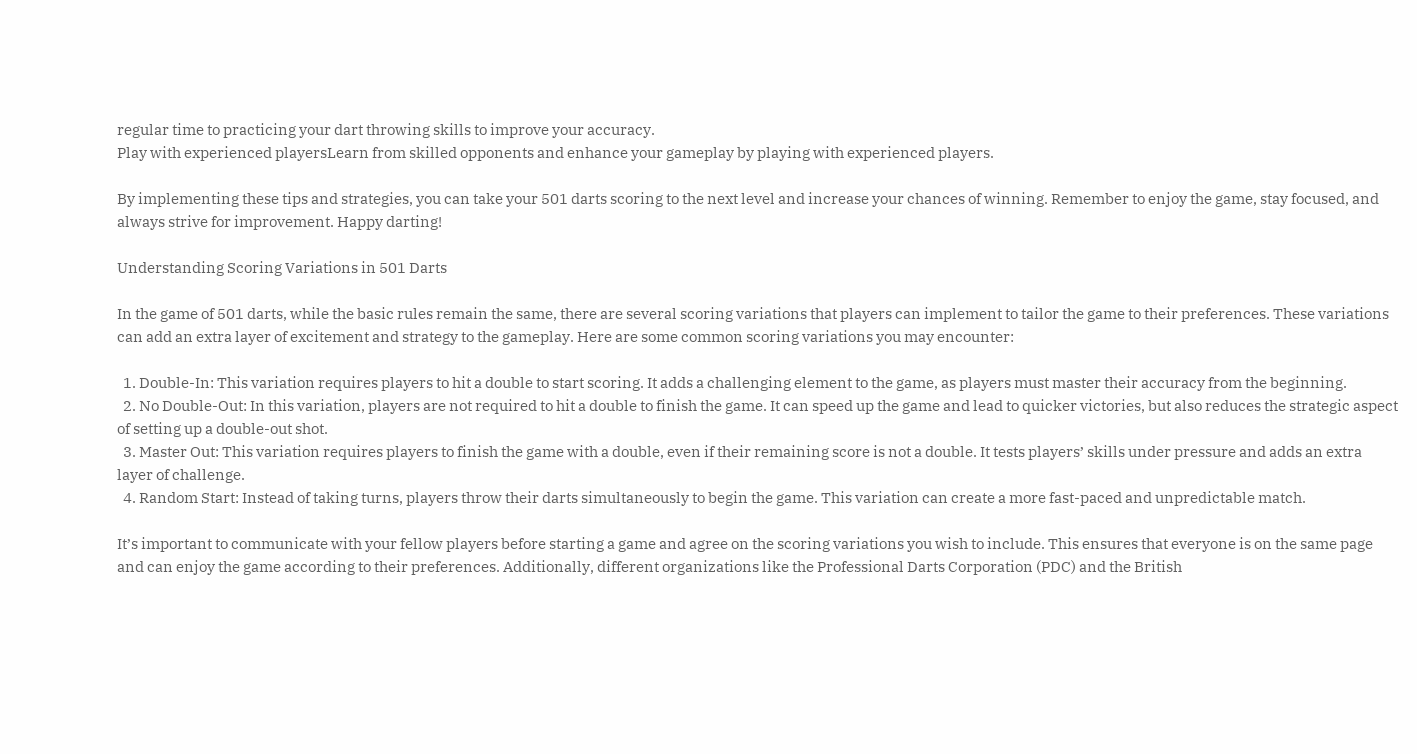regular time to practicing your dart throwing skills to improve your accuracy.
Play with experienced playersLearn from skilled opponents and enhance your gameplay by playing with experienced players.

By implementing these tips and strategies, you can take your 501 darts scoring to the next level and increase your chances of winning. Remember to enjoy the game, stay focused, and always strive for improvement. Happy darting!

Understanding Scoring Variations in 501 Darts

In the game of 501 darts, while the basic rules remain the same, there are several scoring variations that players can implement to tailor the game to their preferences. These variations can add an extra layer of excitement and strategy to the gameplay. Here are some common scoring variations you may encounter:

  1. Double-In: This variation requires players to hit a double to start scoring. It adds a challenging element to the game, as players must master their accuracy from the beginning.
  2. No Double-Out: In this variation, players are not required to hit a double to finish the game. It can speed up the game and lead to quicker victories, but also reduces the strategic aspect of setting up a double-out shot.
  3. Master Out: This variation requires players to finish the game with a double, even if their remaining score is not a double. It tests players’ skills under pressure and adds an extra layer of challenge.
  4. Random Start: Instead of taking turns, players throw their darts simultaneously to begin the game. This variation can create a more fast-paced and unpredictable match.

It’s important to communicate with your fellow players before starting a game and agree on the scoring variations you wish to include. This ensures that everyone is on the same page and can enjoy the game according to their preferences. Additionally, different organizations like the Professional Darts Corporation (PDC) and the British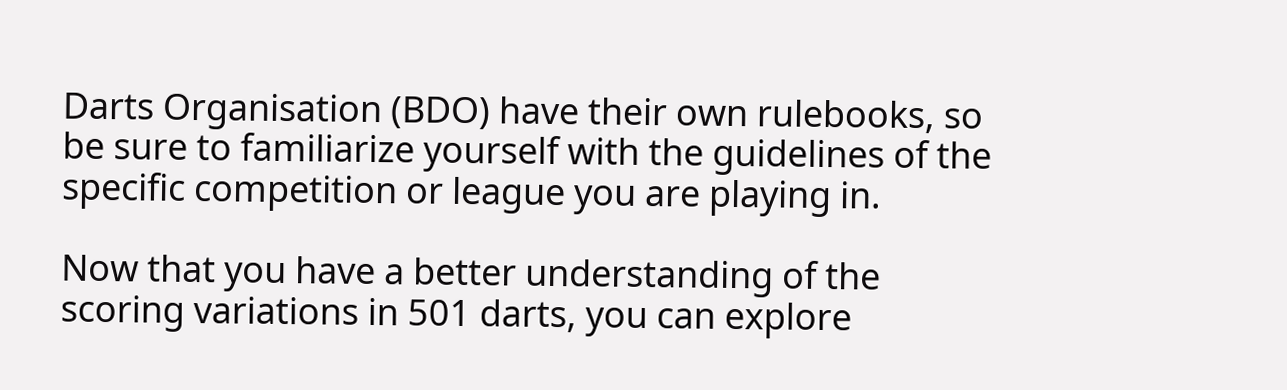Darts Organisation (BDO) have their own rulebooks, so be sure to familiarize yourself with the guidelines of the specific competition or league you are playing in.

Now that you have a better understanding of the scoring variations in 501 darts, you can explore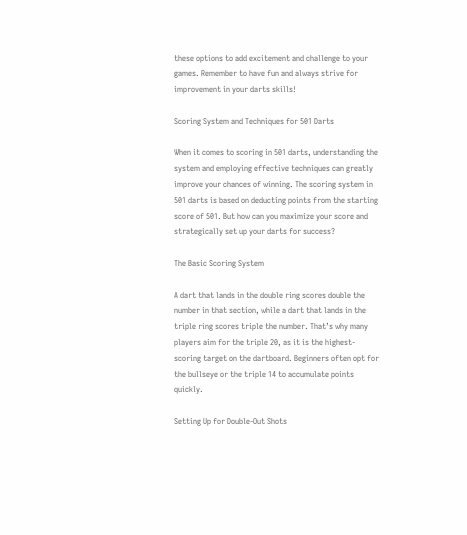these options to add excitement and challenge to your games. Remember to have fun and always strive for improvement in your darts skills!

Scoring System and Techniques for 501 Darts

When it comes to scoring in 501 darts, understanding the system and employing effective techniques can greatly improve your chances of winning. The scoring system in 501 darts is based on deducting points from the starting score of 501. But how can you maximize your score and strategically set up your darts for success?

The Basic Scoring System

A dart that lands in the double ring scores double the number in that section, while a dart that lands in the triple ring scores triple the number. That’s why many players aim for the triple 20, as it is the highest-scoring target on the dartboard. Beginners often opt for the bullseye or the triple 14 to accumulate points quickly.

Setting Up for Double-Out Shots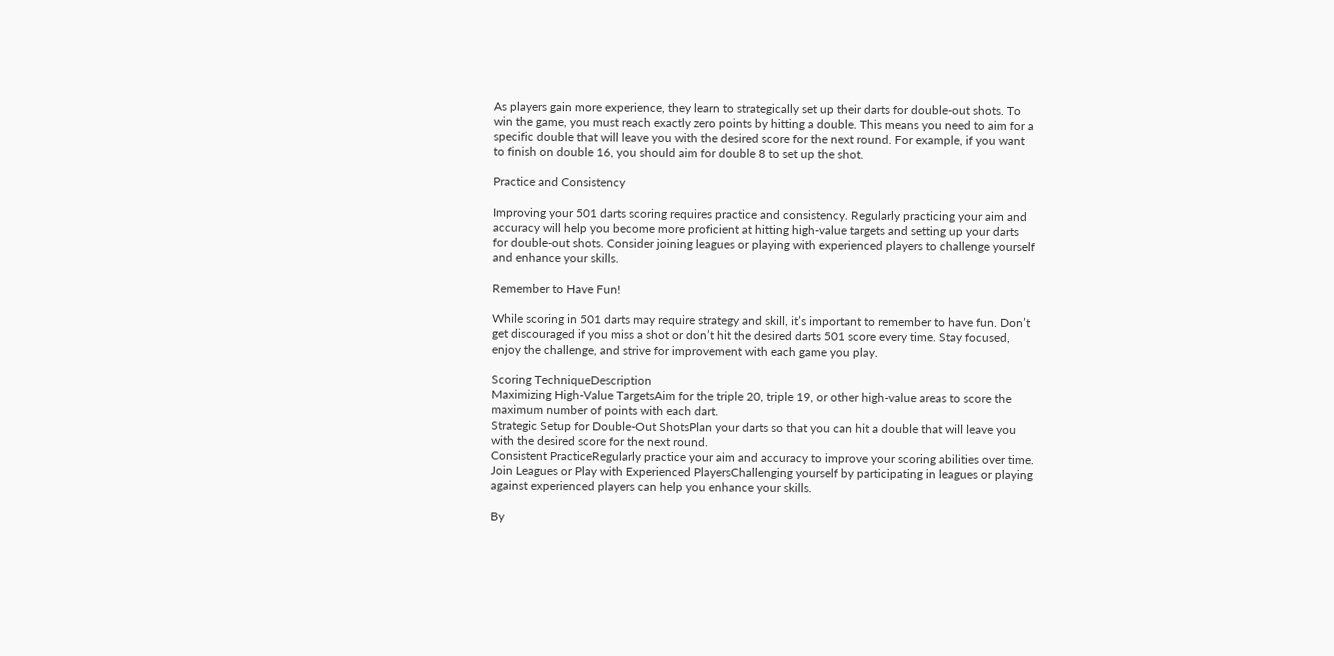As players gain more experience, they learn to strategically set up their darts for double-out shots. To win the game, you must reach exactly zero points by hitting a double. This means you need to aim for a specific double that will leave you with the desired score for the next round. For example, if you want to finish on double 16, you should aim for double 8 to set up the shot.

Practice and Consistency

Improving your 501 darts scoring requires practice and consistency. Regularly practicing your aim and accuracy will help you become more proficient at hitting high-value targets and setting up your darts for double-out shots. Consider joining leagues or playing with experienced players to challenge yourself and enhance your skills.

Remember to Have Fun!

While scoring in 501 darts may require strategy and skill, it’s important to remember to have fun. Don’t get discouraged if you miss a shot or don’t hit the desired darts 501 score every time. Stay focused, enjoy the challenge, and strive for improvement with each game you play.

Scoring TechniqueDescription
Maximizing High-Value TargetsAim for the triple 20, triple 19, or other high-value areas to score the maximum number of points with each dart.
Strategic Setup for Double-Out ShotsPlan your darts so that you can hit a double that will leave you with the desired score for the next round.
Consistent PracticeRegularly practice your aim and accuracy to improve your scoring abilities over time.
Join Leagues or Play with Experienced PlayersChallenging yourself by participating in leagues or playing against experienced players can help you enhance your skills.

By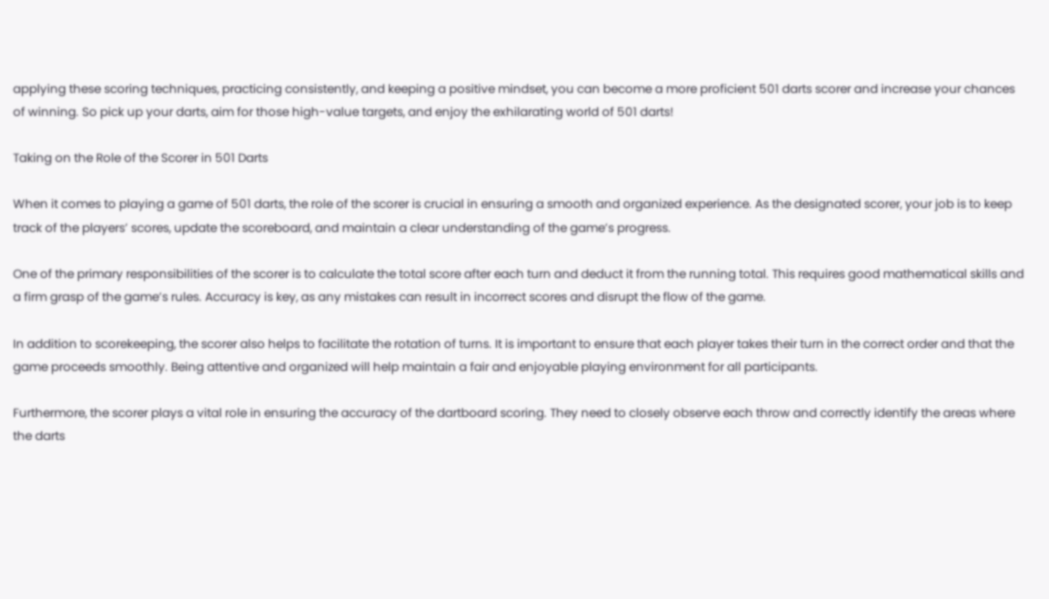applying these scoring techniques, practicing consistently, and keeping a positive mindset, you can become a more proficient 501 darts scorer and increase your chances of winning. So pick up your darts, aim for those high-value targets, and enjoy the exhilarating world of 501 darts!

Taking on the Role of the Scorer in 501 Darts

When it comes to playing a game of 501 darts, the role of the scorer is crucial in ensuring a smooth and organized experience. As the designated scorer, your job is to keep track of the players’ scores, update the scoreboard, and maintain a clear understanding of the game’s progress.

One of the primary responsibilities of the scorer is to calculate the total score after each turn and deduct it from the running total. This requires good mathematical skills and a firm grasp of the game’s rules. Accuracy is key, as any mistakes can result in incorrect scores and disrupt the flow of the game.

In addition to scorekeeping, the scorer also helps to facilitate the rotation of turns. It is important to ensure that each player takes their turn in the correct order and that the game proceeds smoothly. Being attentive and organized will help maintain a fair and enjoyable playing environment for all participants.

Furthermore, the scorer plays a vital role in ensuring the accuracy of the dartboard scoring. They need to closely observe each throw and correctly identify the areas where the darts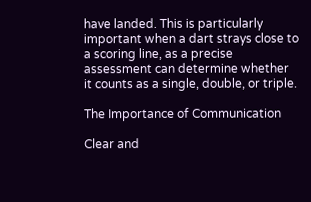have landed. This is particularly important when a dart strays close to a scoring line, as a precise assessment can determine whether it counts as a single, double, or triple.

The Importance of Communication

Clear and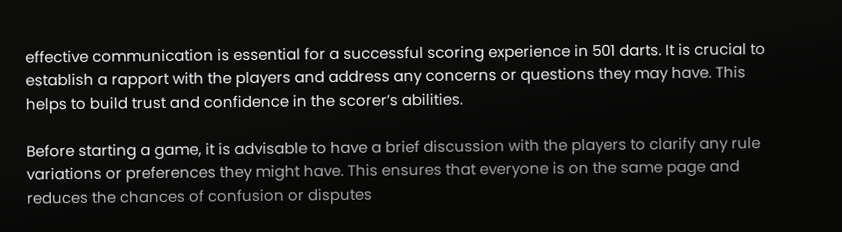effective communication is essential for a successful scoring experience in 501 darts. It is crucial to establish a rapport with the players and address any concerns or questions they may have. This helps to build trust and confidence in the scorer’s abilities.

Before starting a game, it is advisable to have a brief discussion with the players to clarify any rule variations or preferences they might have. This ensures that everyone is on the same page and reduces the chances of confusion or disputes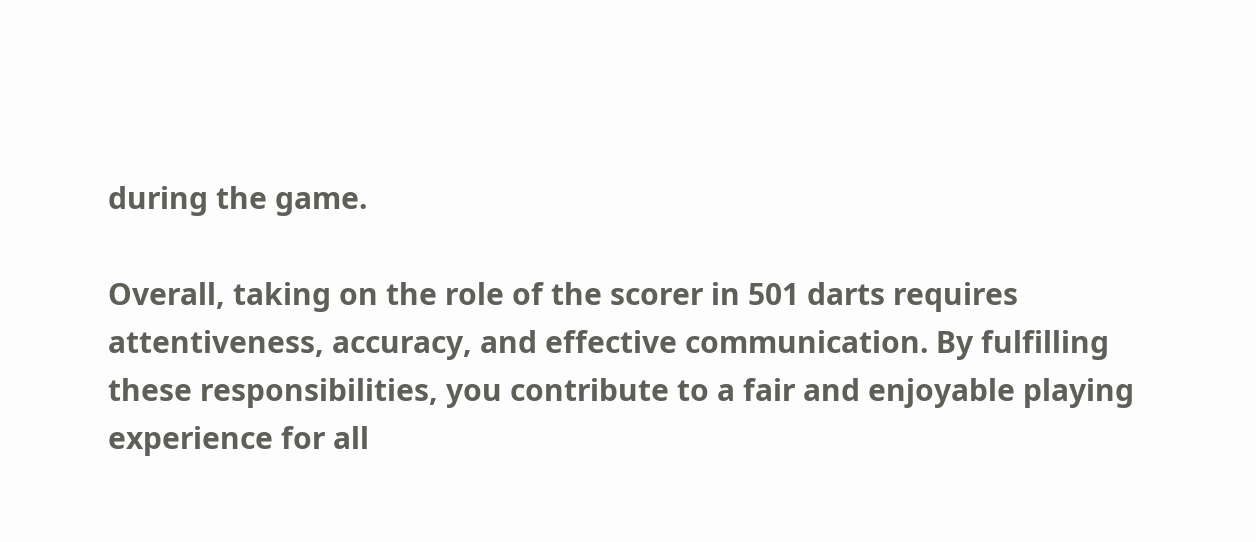during the game.

Overall, taking on the role of the scorer in 501 darts requires attentiveness, accuracy, and effective communication. By fulfilling these responsibilities, you contribute to a fair and enjoyable playing experience for all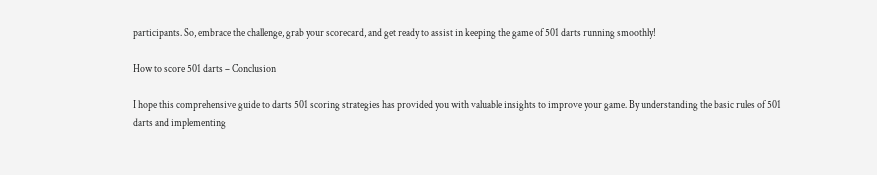participants. So, embrace the challenge, grab your scorecard, and get ready to assist in keeping the game of 501 darts running smoothly!

How to score 501 darts – Conclusion

I hope this comprehensive guide to darts 501 scoring strategies has provided you with valuable insights to improve your game. By understanding the basic rules of 501 darts and implementing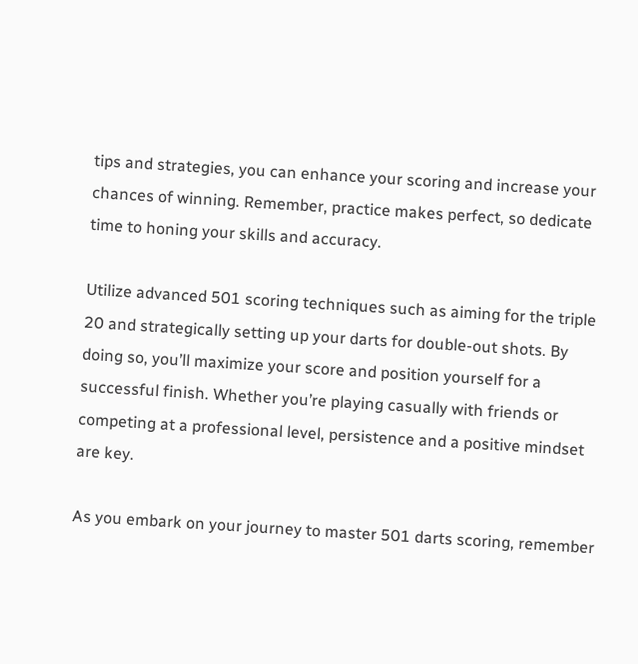tips and strategies, you can enhance your scoring and increase your chances of winning. Remember, practice makes perfect, so dedicate time to honing your skills and accuracy.

Utilize advanced 501 scoring techniques such as aiming for the triple 20 and strategically setting up your darts for double-out shots. By doing so, you’ll maximize your score and position yourself for a successful finish. Whether you’re playing casually with friends or competing at a professional level, persistence and a positive mindset are key.

As you embark on your journey to master 501 darts scoring, remember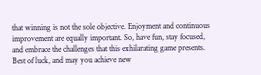that winning is not the sole objective. Enjoyment and continuous improvement are equally important. So, have fun, stay focused, and embrace the challenges that this exhilarating game presents. Best of luck, and may you achieve new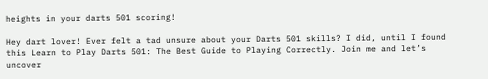heights in your darts 501 scoring!

Hey dart lover! Ever felt a tad unsure about your Darts 501 skills? I did, until I found this Learn to Play Darts 501: The Best Guide to Playing Correctly. Join me and let’s uncover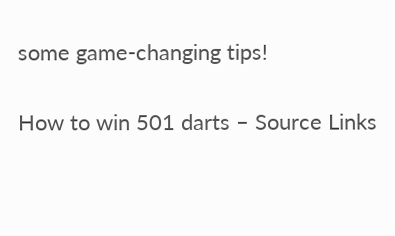some game-changing tips!

How to win 501 darts – Source Links